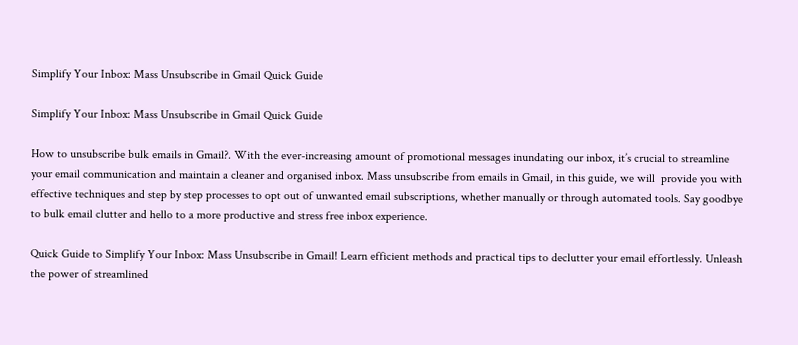Simplify Your Inbox: Mass Unsubscribe in Gmail Quick Guide

Simplify Your Inbox: Mass Unsubscribe in Gmail Quick Guide

How to unsubscribe bulk emails in Gmail?. With the ever-increasing amount of promotional messages inundating our inbox, it’s crucial to streamline your email communication and maintain a cleaner and organised inbox. Mass unsubscribe from emails in Gmail, in this guide, we will  provide you with effective techniques and step by step processes to opt out of unwanted email subscriptions, whether manually or through automated tools. Say goodbye to bulk email clutter and hello to a more productive and stress free inbox experience.

Quick Guide to Simplify Your Inbox: Mass Unsubscribe in Gmail! Learn efficient methods and practical tips to declutter your email effortlessly. Unleash the power of streamlined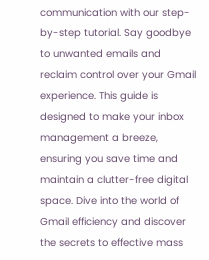communication with our step-by-step tutorial. Say goodbye to unwanted emails and reclaim control over your Gmail experience. This guide is designed to make your inbox management a breeze, ensuring you save time and maintain a clutter-free digital space. Dive into the world of Gmail efficiency and discover the secrets to effective mass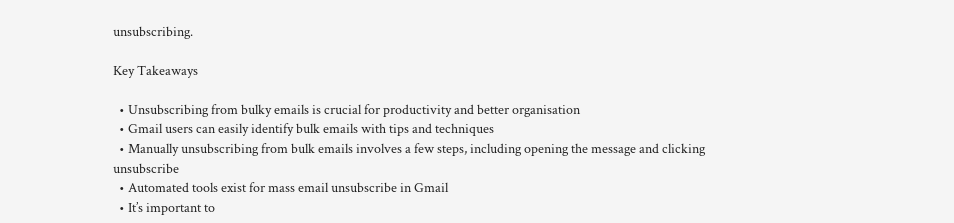unsubscribing.

Key Takeaways

  • Unsubscribing from bulky emails is crucial for productivity and better organisation
  • Gmail users can easily identify bulk emails with tips and techniques
  • Manually unsubscribing from bulk emails involves a few steps, including opening the message and clicking unsubscribe
  • Automated tools exist for mass email unsubscribe in Gmail
  • It’s important to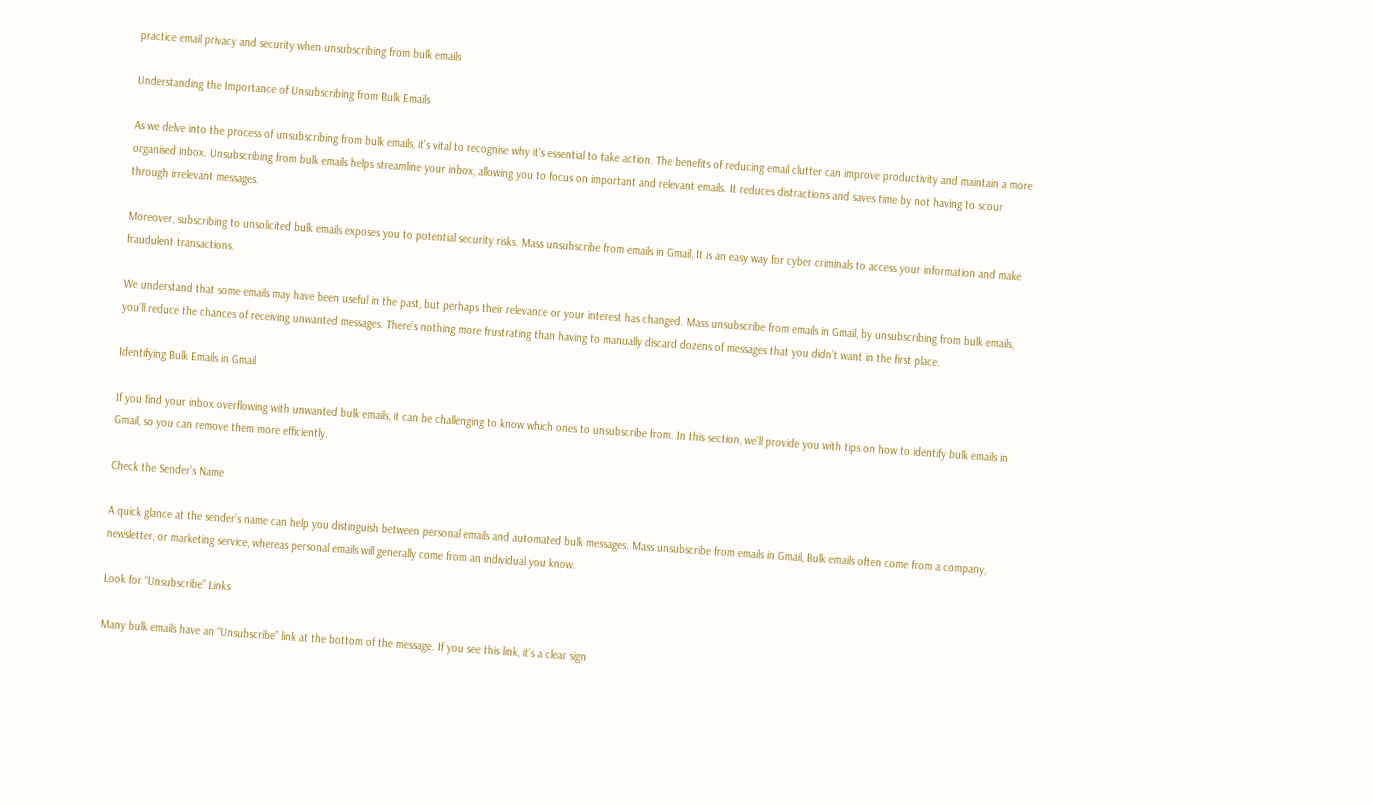practice email privacy and security when unsubscribing from bulk emails

Understanding the Importance of Unsubscribing from Bulk Emails

As we delve into the process of unsubscribing from bulk emails, it’s vital to recognise why it’s essential to take action. The benefits of reducing email clutter can improve productivity and maintain a more organised inbox. Unsubscribing from bulk emails helps streamline your inbox, allowing you to focus on important and relevant emails. It reduces distractions and saves time by not having to scour through irrelevant messages.

Moreover, subscribing to unsolicited bulk emails exposes you to potential security risks. Mass unsubscribe from emails in Gmail, It is an easy way for cyber criminals to access your information and make fraudulent transactions.

We understand that some emails may have been useful in the past, but perhaps their relevance or your interest has changed. Mass unsubscribe from emails in Gmail, by unsubscribing from bulk emails, you’ll reduce the chances of receiving unwanted messages. There’s nothing more frustrating than having to manually discard dozens of messages that you didn’t want in the first place.

Identifying Bulk Emails in Gmail

If you find your inbox overflowing with unwanted bulk emails, it can be challenging to know which ones to unsubscribe from. In this section, we’ll provide you with tips on how to identify bulk emails in Gmail, so you can remove them more efficiently.

Check the Sender’s Name

A quick glance at the sender’s name can help you distinguish between personal emails and automated bulk messages. Mass unsubscribe from emails in Gmail, Bulk emails often come from a company, newsletter, or marketing service, whereas personal emails will generally come from an individual you know.

Look for “Unsubscribe” Links

Many bulk emails have an “Unsubscribe” link at the bottom of the message. If you see this link, it’s a clear sign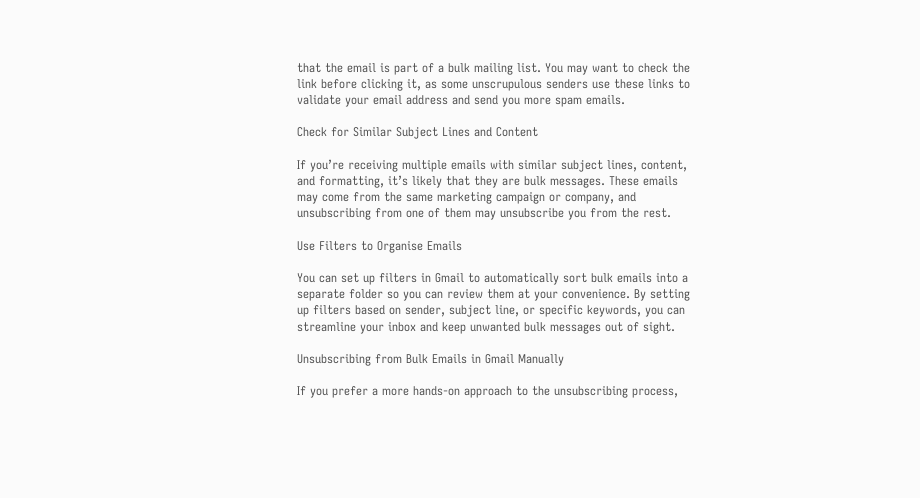that the email is part of a bulk mailing list. You may want to check the link before clicking it, as some unscrupulous senders use these links to validate your email address and send you more spam emails.

Check for Similar Subject Lines and Content

If you’re receiving multiple emails with similar subject lines, content, and formatting, it’s likely that they are bulk messages. These emails may come from the same marketing campaign or company, and unsubscribing from one of them may unsubscribe you from the rest.

Use Filters to Organise Emails

You can set up filters in Gmail to automatically sort bulk emails into a separate folder so you can review them at your convenience. By setting up filters based on sender, subject line, or specific keywords, you can streamline your inbox and keep unwanted bulk messages out of sight.

Unsubscribing from Bulk Emails in Gmail Manually

If you prefer a more hands-on approach to the unsubscribing process,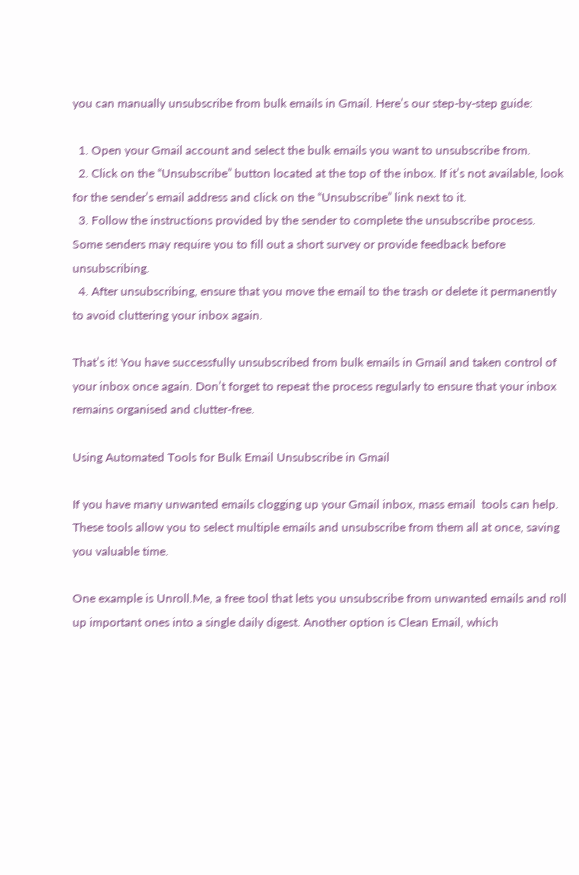you can manually unsubscribe from bulk emails in Gmail. Here’s our step-by-step guide:

  1. Open your Gmail account and select the bulk emails you want to unsubscribe from.
  2. Click on the “Unsubscribe” button located at the top of the inbox. If it’s not available, look for the sender’s email address and click on the “Unsubscribe” link next to it.
  3. Follow the instructions provided by the sender to complete the unsubscribe process. Some senders may require you to fill out a short survey or provide feedback before unsubscribing.
  4. After unsubscribing, ensure that you move the email to the trash or delete it permanently to avoid cluttering your inbox again.

That’s it! You have successfully unsubscribed from bulk emails in Gmail and taken control of your inbox once again. Don’t forget to repeat the process regularly to ensure that your inbox remains organised and clutter-free.

Using Automated Tools for Bulk Email Unsubscribe in Gmail

If you have many unwanted emails clogging up your Gmail inbox, mass email  tools can help. These tools allow you to select multiple emails and unsubscribe from them all at once, saving you valuable time.

One example is Unroll.Me, a free tool that lets you unsubscribe from unwanted emails and roll up important ones into a single daily digest. Another option is Clean Email, which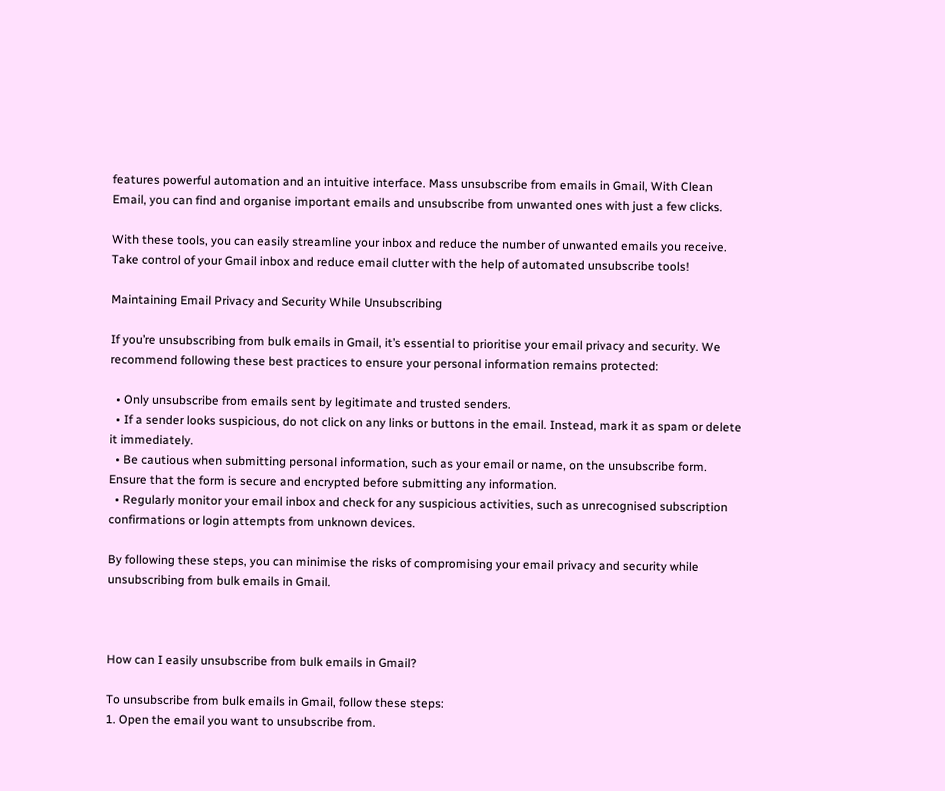features powerful automation and an intuitive interface. Mass unsubscribe from emails in Gmail, With Clean Email, you can find and organise important emails and unsubscribe from unwanted ones with just a few clicks.

With these tools, you can easily streamline your inbox and reduce the number of unwanted emails you receive. Take control of your Gmail inbox and reduce email clutter with the help of automated unsubscribe tools!

Maintaining Email Privacy and Security While Unsubscribing

If you’re unsubscribing from bulk emails in Gmail, it’s essential to prioritise your email privacy and security. We recommend following these best practices to ensure your personal information remains protected:

  • Only unsubscribe from emails sent by legitimate and trusted senders.
  • If a sender looks suspicious, do not click on any links or buttons in the email. Instead, mark it as spam or delete it immediately.
  • Be cautious when submitting personal information, such as your email or name, on the unsubscribe form. Ensure that the form is secure and encrypted before submitting any information.
  • Regularly monitor your email inbox and check for any suspicious activities, such as unrecognised subscription confirmations or login attempts from unknown devices.

By following these steps, you can minimise the risks of compromising your email privacy and security while unsubscribing from bulk emails in Gmail.



How can I easily unsubscribe from bulk emails in Gmail?

To unsubscribe from bulk emails in Gmail, follow these steps:
1. Open the email you want to unsubscribe from.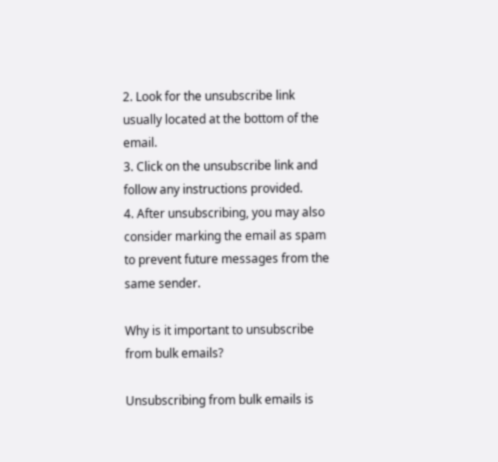2. Look for the unsubscribe link usually located at the bottom of the email.
3. Click on the unsubscribe link and follow any instructions provided.
4. After unsubscribing, you may also consider marking the email as spam to prevent future messages from the same sender.

Why is it important to unsubscribe from bulk emails?

Unsubscribing from bulk emails is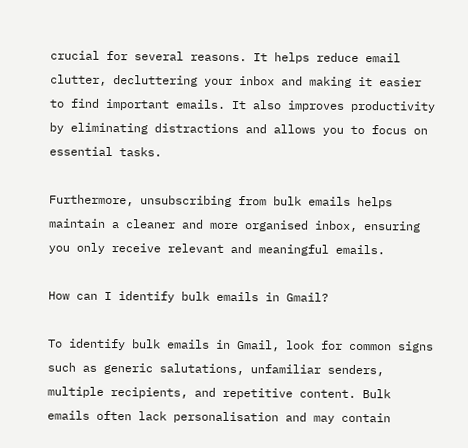crucial for several reasons. It helps reduce email clutter, decluttering your inbox and making it easier to find important emails. It also improves productivity by eliminating distractions and allows you to focus on essential tasks.

Furthermore, unsubscribing from bulk emails helps maintain a cleaner and more organised inbox, ensuring you only receive relevant and meaningful emails.

How can I identify bulk emails in Gmail?

To identify bulk emails in Gmail, look for common signs such as generic salutations, unfamiliar senders, multiple recipients, and repetitive content. Bulk emails often lack personalisation and may contain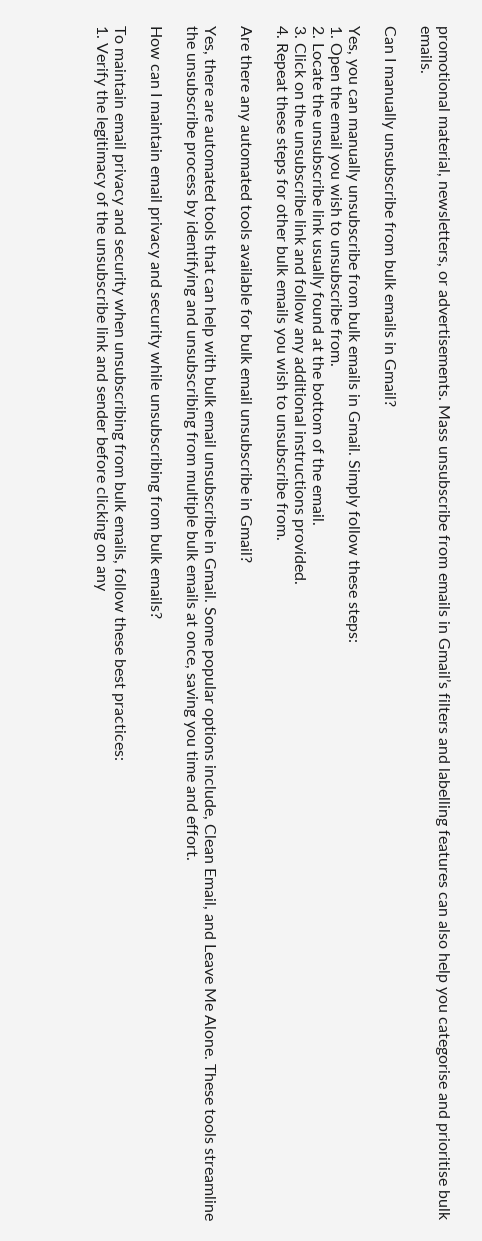promotional material, newsletters, or advertisements. Mass unsubscribe from emails in Gmail’s filters and labelling features can also help you categorise and prioritise bulk emails.

Can I manually unsubscribe from bulk emails in Gmail?

Yes, you can manually unsubscribe from bulk emails in Gmail. Simply follow these steps:
1. Open the email you wish to unsubscribe from.
2. Locate the unsubscribe link usually found at the bottom of the email.
3. Click on the unsubscribe link and follow any additional instructions provided.
4. Repeat these steps for other bulk emails you wish to unsubscribe from.

Are there any automated tools available for bulk email unsubscribe in Gmail?

Yes, there are automated tools that can help with bulk email unsubscribe in Gmail. Some popular options include, Clean Email, and Leave Me Alone. These tools streamline the unsubscribe process by identifying and unsubscribing from multiple bulk emails at once, saving you time and effort.

How can I maintain email privacy and security while unsubscribing from bulk emails?

To maintain email privacy and security when unsubscribing from bulk emails, follow these best practices:
1. Verify the legitimacy of the unsubscribe link and sender before clicking on any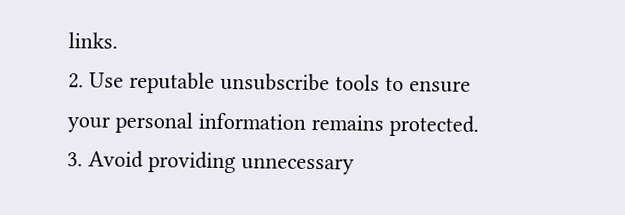links.
2. Use reputable unsubscribe tools to ensure your personal information remains protected.
3. Avoid providing unnecessary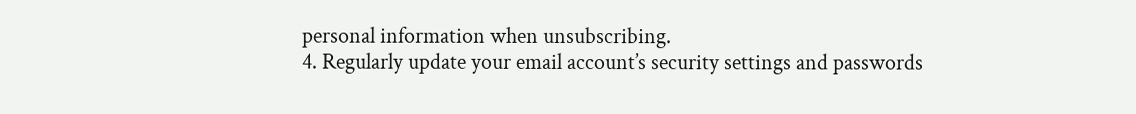personal information when unsubscribing.
4. Regularly update your email account’s security settings and passwords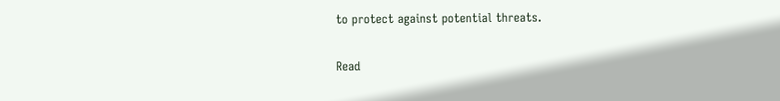to protect against potential threats.

Read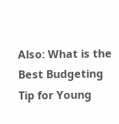Also: What is the Best Budgeting Tip for Young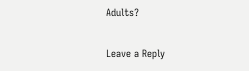Adults?

Leave a Reply